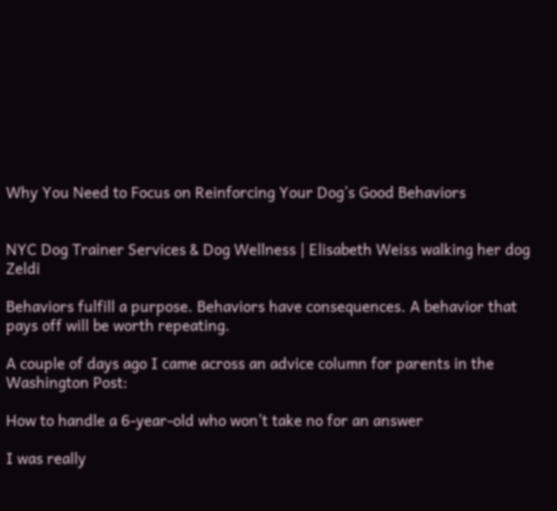Why You Need to Focus on Reinforcing Your Dog’s Good Behaviors


NYC Dog Trainer Services & Dog Wellness | Elisabeth Weiss walking her dog Zeldi

Behaviors fulfill a purpose. Behaviors have consequences. A behavior that pays off will be worth repeating.

A couple of days ago I came across an advice column for parents in the Washington Post:

How to handle a 6-year-old who won’t take no for an answer

I was really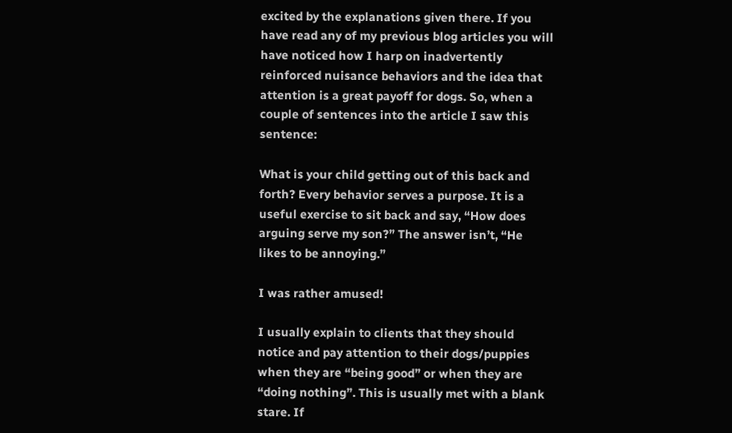excited by the explanations given there. If you have read any of my previous blog articles you will have noticed how I harp on inadvertently reinforced nuisance behaviors and the idea that attention is a great payoff for dogs. So, when a couple of sentences into the article I saw this sentence:

What is your child getting out of this back and forth? Every behavior serves a purpose. It is a useful exercise to sit back and say, “How does arguing serve my son?” The answer isn’t, “He likes to be annoying.”

I was rather amused!

I usually explain to clients that they should notice and pay attention to their dogs/puppies when they are “being good” or when they are “doing nothing”. This is usually met with a blank stare. If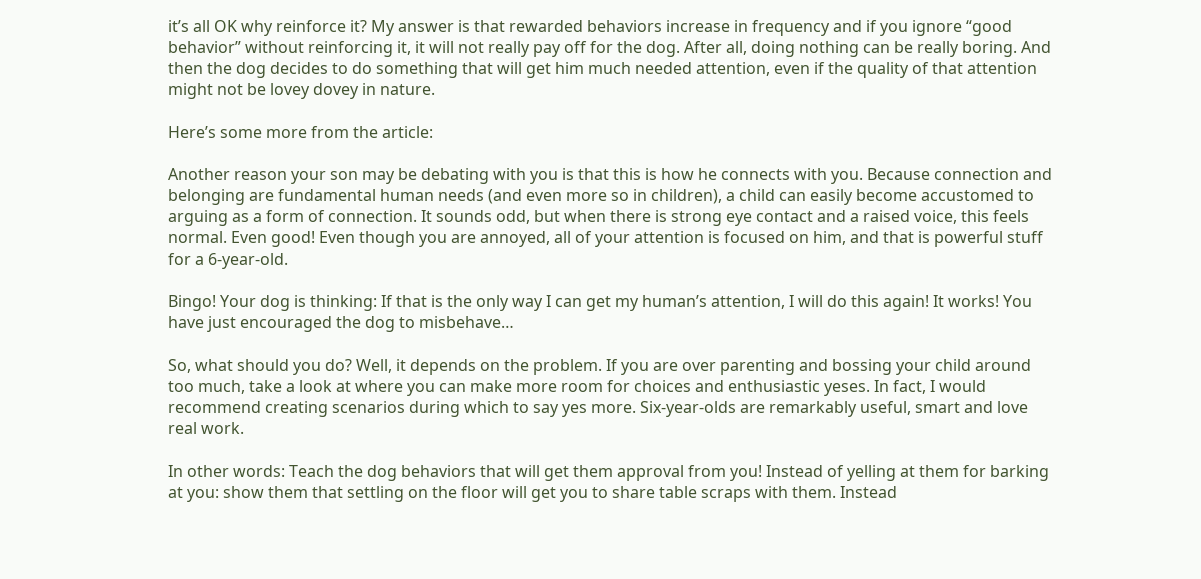it’s all OK why reinforce it? My answer is that rewarded behaviors increase in frequency and if you ignore “good behavior” without reinforcing it, it will not really pay off for the dog. After all, doing nothing can be really boring. And then the dog decides to do something that will get him much needed attention, even if the quality of that attention might not be lovey dovey in nature.

Here’s some more from the article:

Another reason your son may be debating with you is that this is how he connects with you. Because connection and belonging are fundamental human needs (and even more so in children), a child can easily become accustomed to arguing as a form of connection. It sounds odd, but when there is strong eye contact and a raised voice, this feels normal. Even good! Even though you are annoyed, all of your attention is focused on him, and that is powerful stuff for a 6-year-old.

Bingo! Your dog is thinking: If that is the only way I can get my human’s attention, I will do this again! It works! You have just encouraged the dog to misbehave…

So, what should you do? Well, it depends on the problem. If you are over parenting and bossing your child around too much, take a look at where you can make more room for choices and enthusiastic yeses. In fact, I would recommend creating scenarios during which to say yes more. Six-year-olds are remarkably useful, smart and love real work.

In other words: Teach the dog behaviors that will get them approval from you! Instead of yelling at them for barking at you: show them that settling on the floor will get you to share table scraps with them. Instead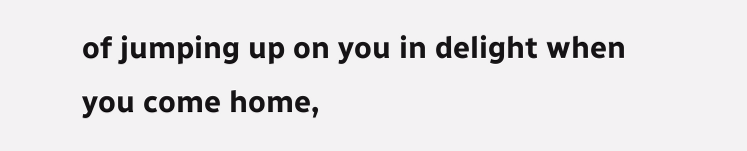of jumping up on you in delight when you come home,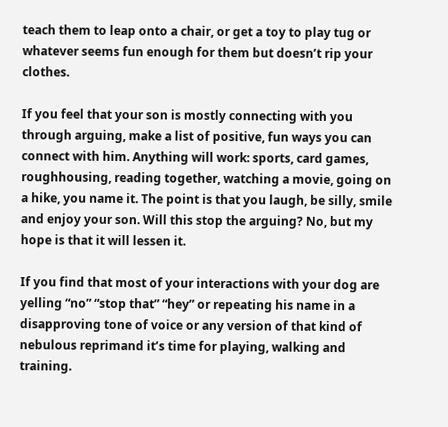teach them to leap onto a chair, or get a toy to play tug or whatever seems fun enough for them but doesn’t rip your clothes.

If you feel that your son is mostly connecting with you through arguing, make a list of positive, fun ways you can connect with him. Anything will work: sports, card games, roughhousing, reading together, watching a movie, going on a hike, you name it. The point is that you laugh, be silly, smile and enjoy your son. Will this stop the arguing? No, but my hope is that it will lessen it.

If you find that most of your interactions with your dog are yelling “no” “stop that” “hey” or repeating his name in a disapproving tone of voice or any version of that kind of nebulous reprimand it’s time for playing, walking and training.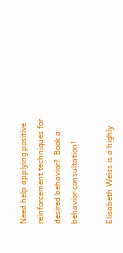Need help applying positive reinforcement techniques for desired behavior?  Book a behavior consultation!

Elisabeth Weiss is a highly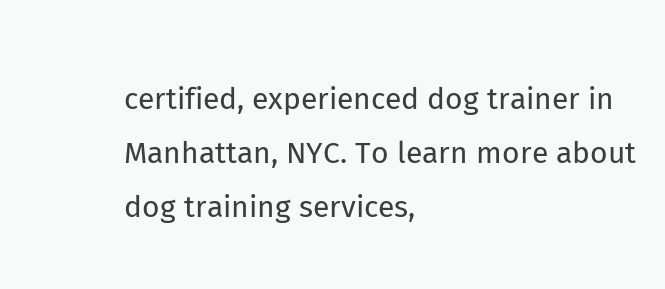certified, experienced dog trainer in Manhattan, NYC. To learn more about dog training services,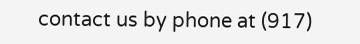contact us by phone at (917)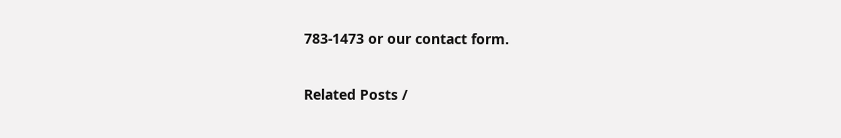783-1473 or our contact form.

Related Posts /